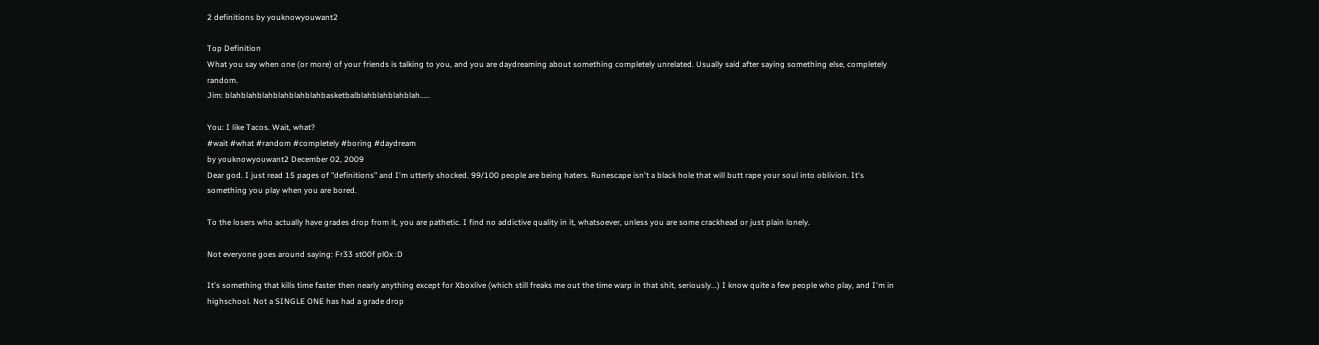2 definitions by youknowyouwant2

Top Definition
What you say when one (or more) of your friends is talking to you, and you are daydreaming about something completely unrelated. Usually said after saying something else, completely random.
Jim: blahblahblahblahblahblahbasketbalblahblahblahblah.....

You: I like Tacos. Wait, what?
#wait #what #random #completely #boring #daydream
by youknowyouwant2 December 02, 2009
Dear god. I just read 15 pages of "definitions" and I'm utterly shocked. 99/100 people are being haters. Runescape isn't a black hole that will butt rape your soul into oblivion. It's something you play when you are bored.

To the losers who actually have grades drop from it, you are pathetic. I find no addictive quality in it, whatsoever, unless you are some crackhead or just plain lonely.

Not everyone goes around saying: Fr33 st00f pl0x :D

It's something that kills time faster then nearly anything except for Xboxlive (which still freaks me out the time warp in that shit, seriously...) I know quite a few people who play, and I'm in highschool. Not a SINGLE ONE has had a grade drop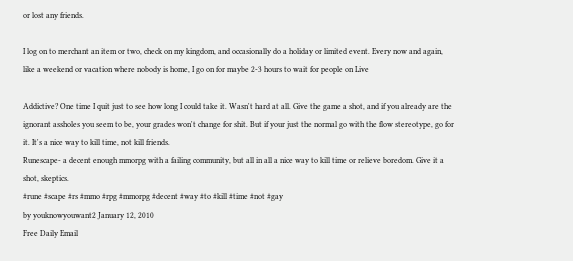or lost any friends.

I log on to merchant an item or two, check on my kingdom, and occasionally do a holiday or limited event. Every now and again, like a weekend or vacation where nobody is home, I go on for maybe 2-3 hours to wait for people on Live

Addictive? One time I quit just to see how long I could take it. Wasn't hard at all. Give the game a shot, and if you already are the ignorant assholes you seem to be, your grades won't change for shit. But if your just the normal go with the flow stereotype, go for it. It's a nice way to kill time, not kill friends.
Runescape- a decent enough mmorpg with a failing community, but all in all a nice way to kill time or relieve boredom. Give it a shot, skeptics.
#rune #scape #rs #mmo #rpg #mmorpg #decent #way #to #kill #time #not #gay
by youknowyouwant2 January 12, 2010
Free Daily Email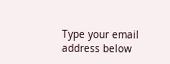Type your email address below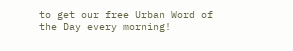to get our free Urban Word of the Day every morning!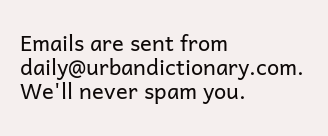Emails are sent from daily@urbandictionary.com. We'll never spam you.